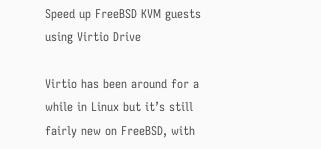Speed up FreeBSD KVM guests using Virtio Drive

Virtio has been around for a while in Linux but it’s still fairly new on FreeBSD, with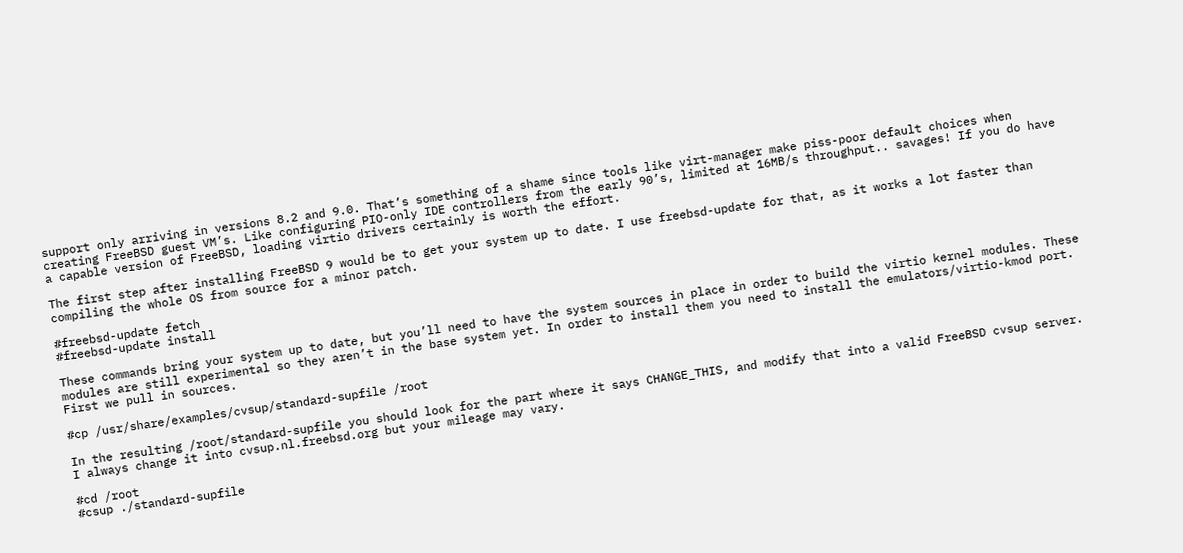support only arriving in versions 8.2 and 9.0. That’s something of a shame since tools like virt-manager make piss-poor default choices when creating FreeBSD guest VM’s. Like configuring PIO-only IDE controllers from the early 90’s, limited at 16MB/s throughput.. savages! If you do have a capable version of FreeBSD, loading virtio drivers certainly is worth the effort.

The first step after installing FreeBSD 9 would be to get your system up to date. I use freebsd-update for that, as it works a lot faster than compiling the whole OS from source for a minor patch.

#freebsd-update fetch
#freebsd-update install

These commands bring your system up to date, but you’ll need to have the system sources in place in order to build the virtio kernel modules. These modules are still experimental so they aren’t in the base system yet. In order to install them you need to install the emulators/virtio-kmod port. First we pull in sources.

#cp /usr/share/examples/cvsup/standard-supfile /root

In the resulting /root/standard-supfile you should look for the part where it says CHANGE_THIS, and modify that into a valid FreeBSD cvsup server. I always change it into cvsup.nl.freebsd.org but your mileage may vary.

#cd /root
#csup ./standard-supfile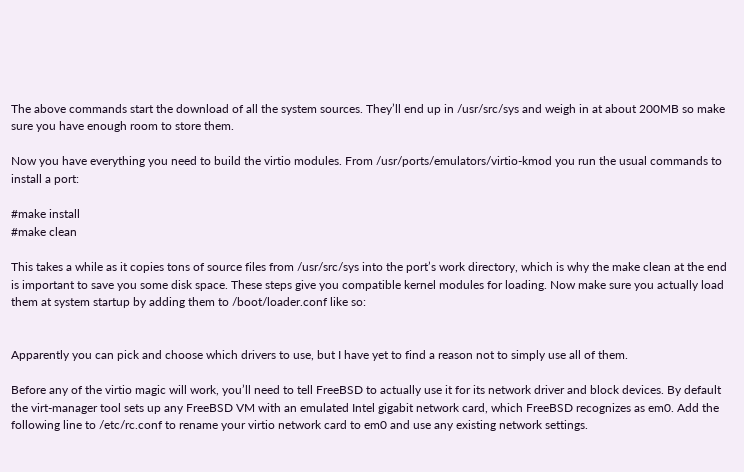The above commands start the download of all the system sources. They’ll end up in /usr/src/sys and weigh in at about 200MB so make sure you have enough room to store them.

Now you have everything you need to build the virtio modules. From /usr/ports/emulators/virtio-kmod you run the usual commands to install a port:

#make install
#make clean

This takes a while as it copies tons of source files from /usr/src/sys into the port’s work directory, which is why the make clean at the end is important to save you some disk space. These steps give you compatible kernel modules for loading. Now make sure you actually load them at system startup by adding them to /boot/loader.conf like so:


Apparently you can pick and choose which drivers to use, but I have yet to find a reason not to simply use all of them.

Before any of the virtio magic will work, you’ll need to tell FreeBSD to actually use it for its network driver and block devices. By default the virt-manager tool sets up any FreeBSD VM with an emulated Intel gigabit network card, which FreeBSD recognizes as em0. Add the following line to /etc/rc.conf to rename your virtio network card to em0 and use any existing network settings.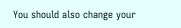You should also change your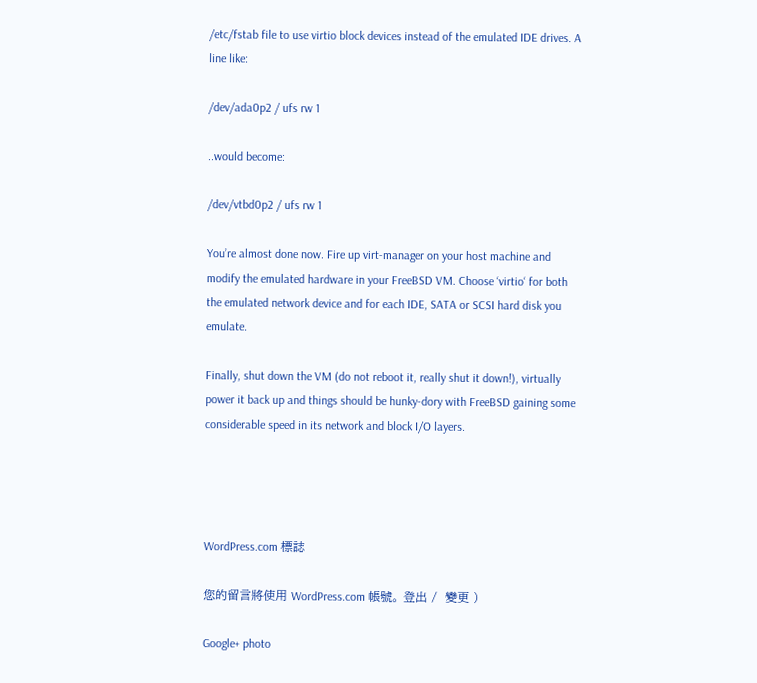/etc/fstab file to use virtio block devices instead of the emulated IDE drives. A line like:

/dev/ada0p2 / ufs rw 1

..would become:

/dev/vtbd0p2 / ufs rw 1

You’re almost done now. Fire up virt-manager on your host machine and modify the emulated hardware in your FreeBSD VM. Choose ‘virtio‘ for both the emulated network device and for each IDE, SATA or SCSI hard disk you emulate.

Finally, shut down the VM (do not reboot it, really shut it down!), virtually power it back up and things should be hunky-dory with FreeBSD gaining some considerable speed in its network and block I/O layers.




WordPress.com 標誌

您的留言將使用 WordPress.com 帳號。 登出 /  變更 )

Google+ photo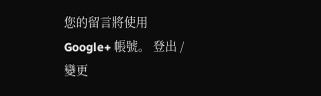您的留言將使用 Google+ 帳號。 登出 /  變更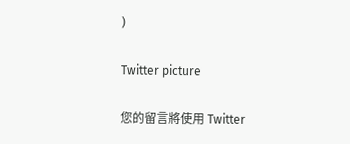)

Twitter picture

您的留言將使用 Twitter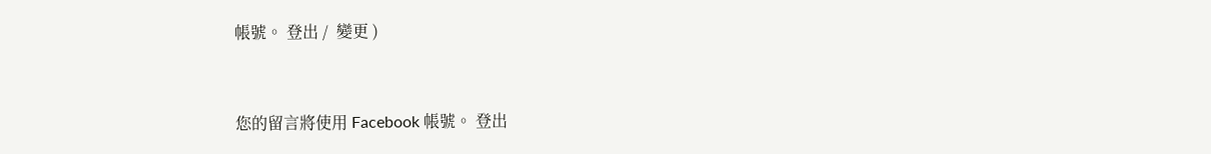帳號。 登出 /  變更 )


您的留言將使用 Facebook 帳號。 登出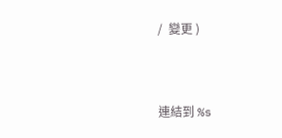/  變更 )


連結到 %s